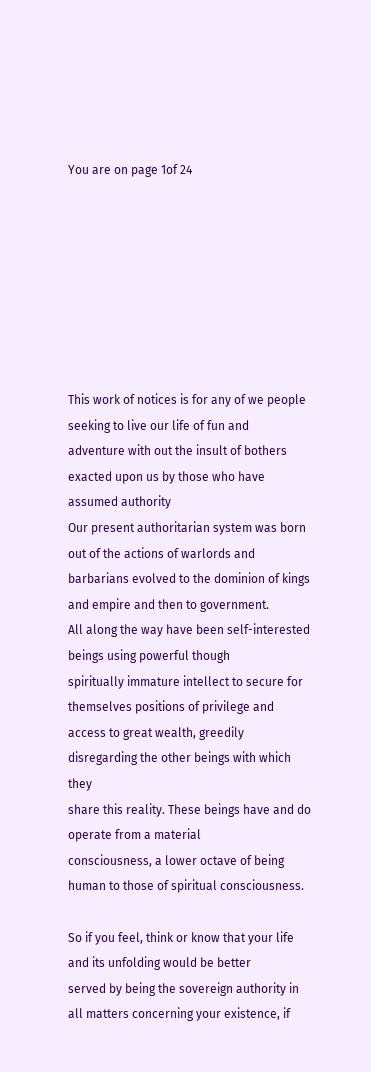You are on page 1of 24








This work of notices is for any of we people seeking to live our life of fun and
adventure with out the insult of bothers exacted upon us by those who have
assumed authority
Our present authoritarian system was born out of the actions of warlords and
barbarians evolved to the dominion of kings and empire and then to government.
All along the way have been self-interested beings using powerful though
spiritually immature intellect to secure for themselves positions of privilege and
access to great wealth, greedily disregarding the other beings with which they
share this reality. These beings have and do operate from a material
consciousness, a lower octave of being human to those of spiritual consciousness.

So if you feel, think or know that your life and its unfolding would be better
served by being the sovereign authority in all matters concerning your existence, if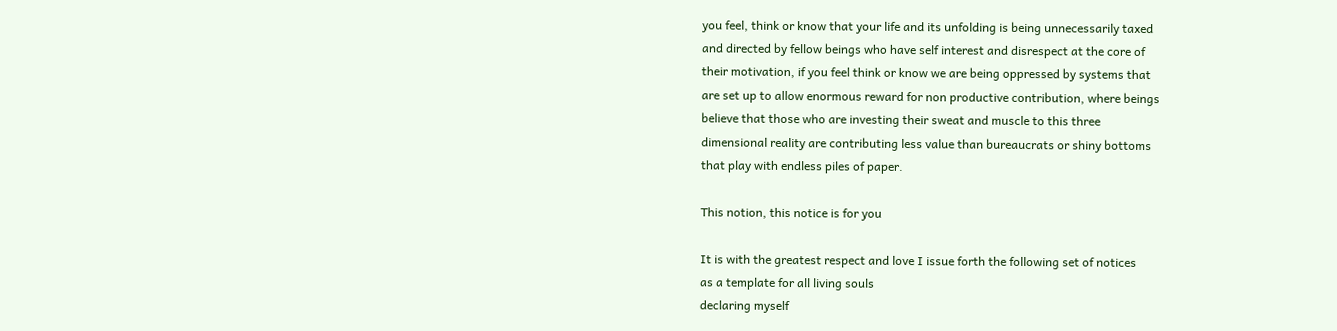you feel, think or know that your life and its unfolding is being unnecessarily taxed
and directed by fellow beings who have self interest and disrespect at the core of
their motivation, if you feel think or know we are being oppressed by systems that
are set up to allow enormous reward for non productive contribution, where beings
believe that those who are investing their sweat and muscle to this three
dimensional reality are contributing less value than bureaucrats or shiny bottoms
that play with endless piles of paper.

This notion, this notice is for you

It is with the greatest respect and love I issue forth the following set of notices
as a template for all living souls
declaring myself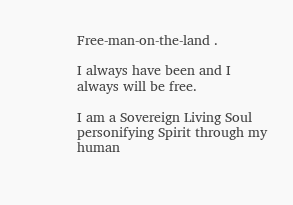Free-man-on-the-land .

I always have been and I always will be free.

I am a Sovereign Living Soul personifying Spirit through my human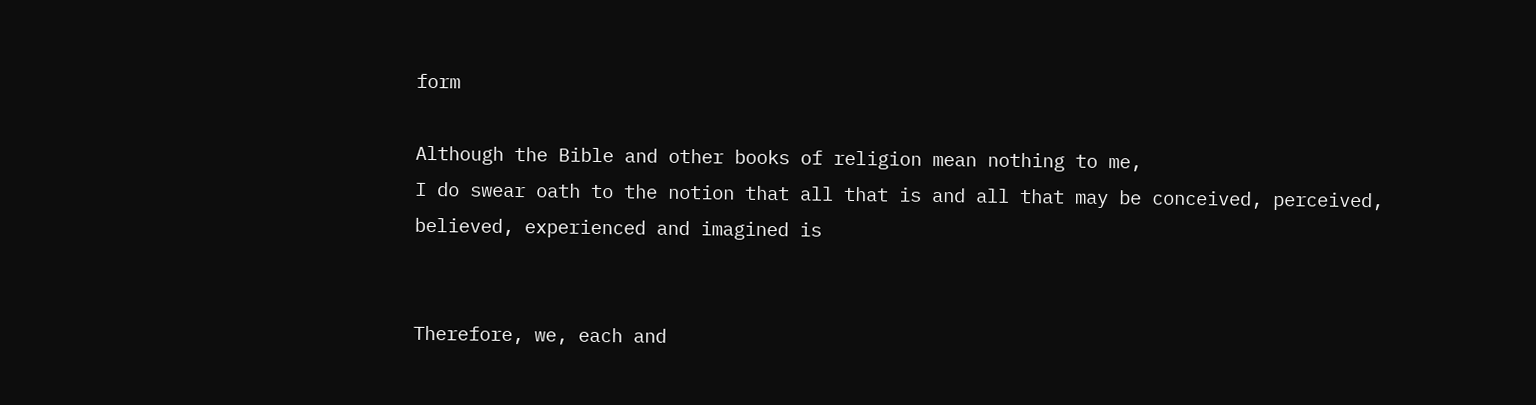form

Although the Bible and other books of religion mean nothing to me,
I do swear oath to the notion that all that is and all that may be conceived, perceived,
believed, experienced and imagined is


Therefore, we, each and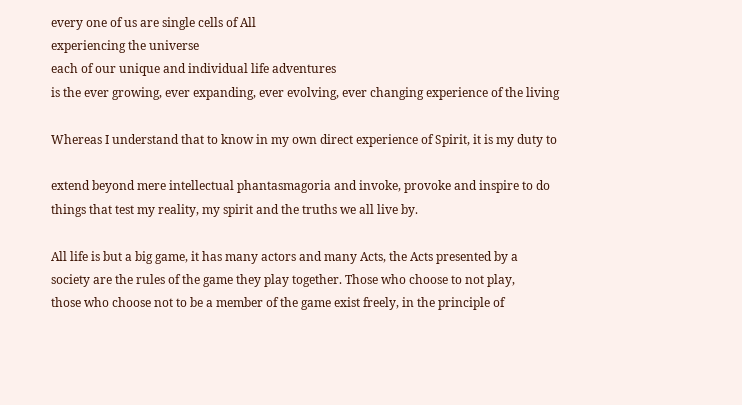every one of us are single cells of All
experiencing the universe
each of our unique and individual life adventures
is the ever growing, ever expanding, ever evolving, ever changing experience of the living

Whereas I understand that to know in my own direct experience of Spirit, it is my duty to

extend beyond mere intellectual phantasmagoria and invoke, provoke and inspire to do
things that test my reality, my spirit and the truths we all live by.

All life is but a big game, it has many actors and many Acts, the Acts presented by a
society are the rules of the game they play together. Those who choose to not play,
those who choose not to be a member of the game exist freely, in the principle of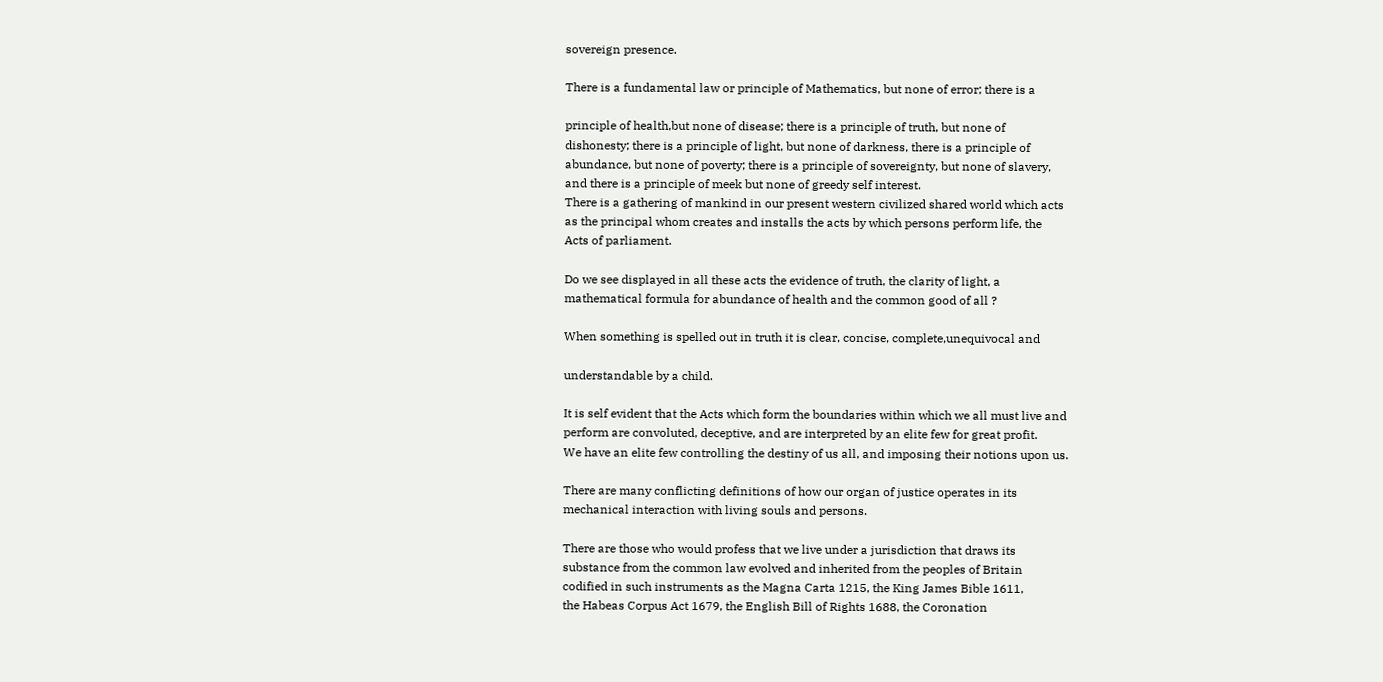sovereign presence.

There is a fundamental law or principle of Mathematics, but none of error; there is a

principle of health,but none of disease; there is a principle of truth, but none of
dishonesty; there is a principle of light, but none of darkness, there is a principle of
abundance, but none of poverty; there is a principle of sovereignty, but none of slavery,
and there is a principle of meek but none of greedy self interest.
There is a gathering of mankind in our present western civilized shared world which acts
as the principal whom creates and installs the acts by which persons perform life, the
Acts of parliament.

Do we see displayed in all these acts the evidence of truth, the clarity of light, a
mathematical formula for abundance of health and the common good of all ?

When something is spelled out in truth it is clear, concise, complete,unequivocal and

understandable by a child.

It is self evident that the Acts which form the boundaries within which we all must live and
perform are convoluted, deceptive, and are interpreted by an elite few for great profit.
We have an elite few controlling the destiny of us all, and imposing their notions upon us.

There are many conflicting definitions of how our organ of justice operates in its
mechanical interaction with living souls and persons.

There are those who would profess that we live under a jurisdiction that draws its
substance from the common law evolved and inherited from the peoples of Britain
codified in such instruments as the Magna Carta 1215, the King James Bible 1611,
the Habeas Corpus Act 1679, the English Bill of Rights 1688, the Coronation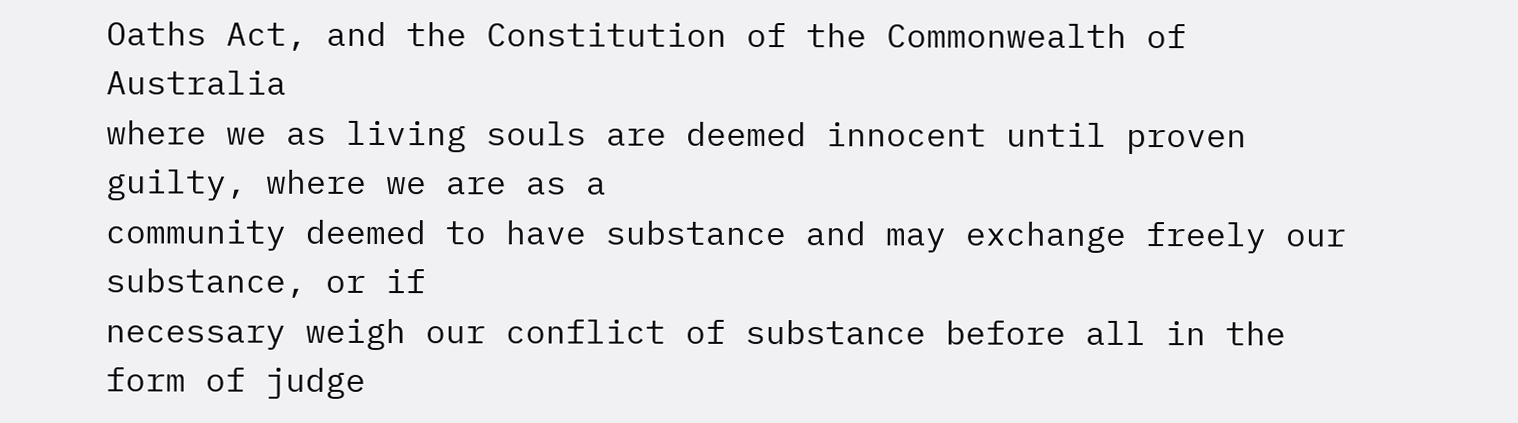Oaths Act, and the Constitution of the Commonwealth of Australia
where we as living souls are deemed innocent until proven guilty, where we are as a
community deemed to have substance and may exchange freely our substance, or if
necessary weigh our conflict of substance before all in the form of judge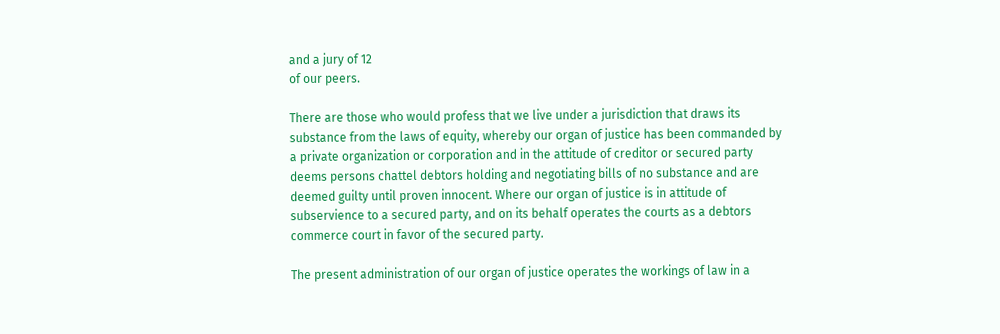and a jury of 12
of our peers.

There are those who would profess that we live under a jurisdiction that draws its
substance from the laws of equity, whereby our organ of justice has been commanded by
a private organization or corporation and in the attitude of creditor or secured party
deems persons chattel debtors holding and negotiating bills of no substance and are
deemed guilty until proven innocent. Where our organ of justice is in attitude of
subservience to a secured party, and on its behalf operates the courts as a debtors
commerce court in favor of the secured party.

The present administration of our organ of justice operates the workings of law in a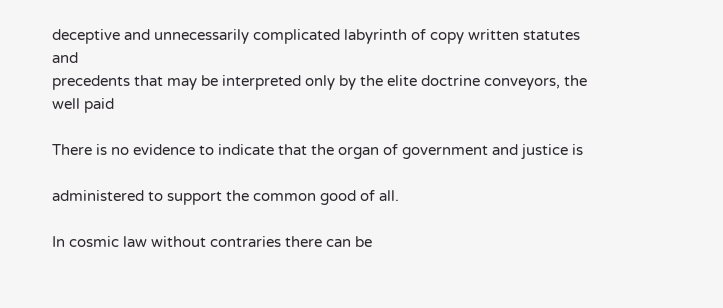deceptive and unnecessarily complicated labyrinth of copy written statutes and
precedents that may be interpreted only by the elite doctrine conveyors, the well paid

There is no evidence to indicate that the organ of government and justice is

administered to support the common good of all.

In cosmic law without contraries there can be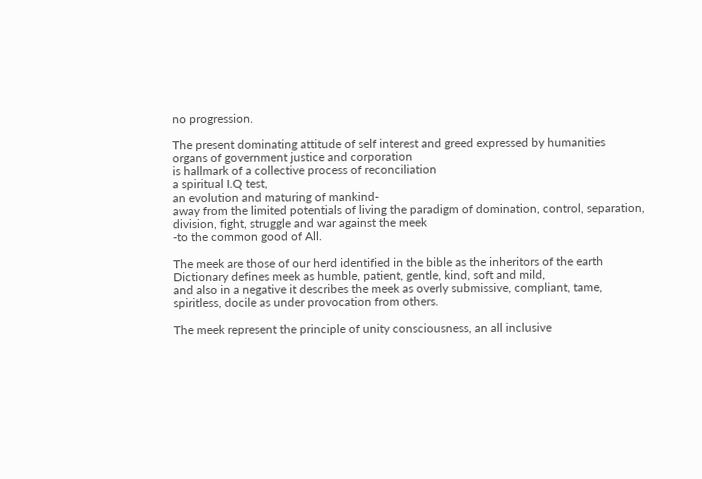no progression.

The present dominating attitude of self interest and greed expressed by humanities
organs of government justice and corporation
is hallmark of a collective process of reconciliation
a spiritual I.Q test,
an evolution and maturing of mankind-
away from the limited potentials of living the paradigm of domination, control, separation,
division, fight, struggle and war against the meek
-to the common good of All.

The meek are those of our herd identified in the bible as the inheritors of the earth
Dictionary defines meek as humble, patient, gentle, kind, soft and mild,
and also in a negative it describes the meek as overly submissive, compliant, tame,
spiritless, docile as under provocation from others.

The meek represent the principle of unity consciousness, an all inclusive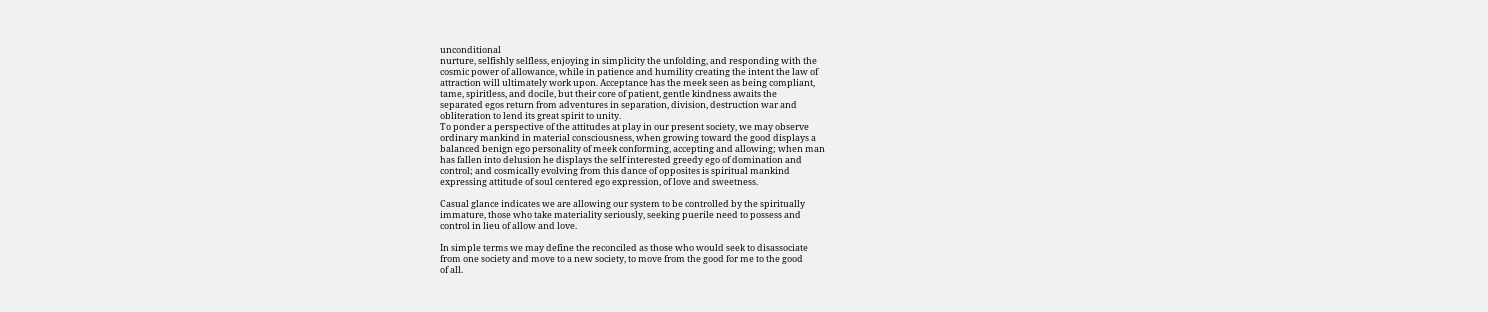unconditional
nurture, selfishly selfless, enjoying in simplicity the unfolding, and responding with the
cosmic power of allowance, while in patience and humility creating the intent the law of
attraction will ultimately work upon. Acceptance has the meek seen as being compliant,
tame, spiritless, and docile, but their core of patient, gentle kindness awaits the
separated egos return from adventures in separation, division, destruction war and
obliteration to lend its great spirit to unity.
To ponder a perspective of the attitudes at play in our present society, we may observe
ordinary mankind in material consciousness, when growing toward the good displays a
balanced benign ego personality of meek conforming, accepting and allowing; when man
has fallen into delusion he displays the self interested greedy ego of domination and
control; and cosmically evolving from this dance of opposites is spiritual mankind
expressing attitude of soul centered ego expression, of love and sweetness.

Casual glance indicates we are allowing our system to be controlled by the spiritually
immature, those who take materiality seriously, seeking puerile need to possess and
control in lieu of allow and love.

In simple terms we may define the reconciled as those who would seek to disassociate
from one society and move to a new society, to move from the good for me to the good
of all.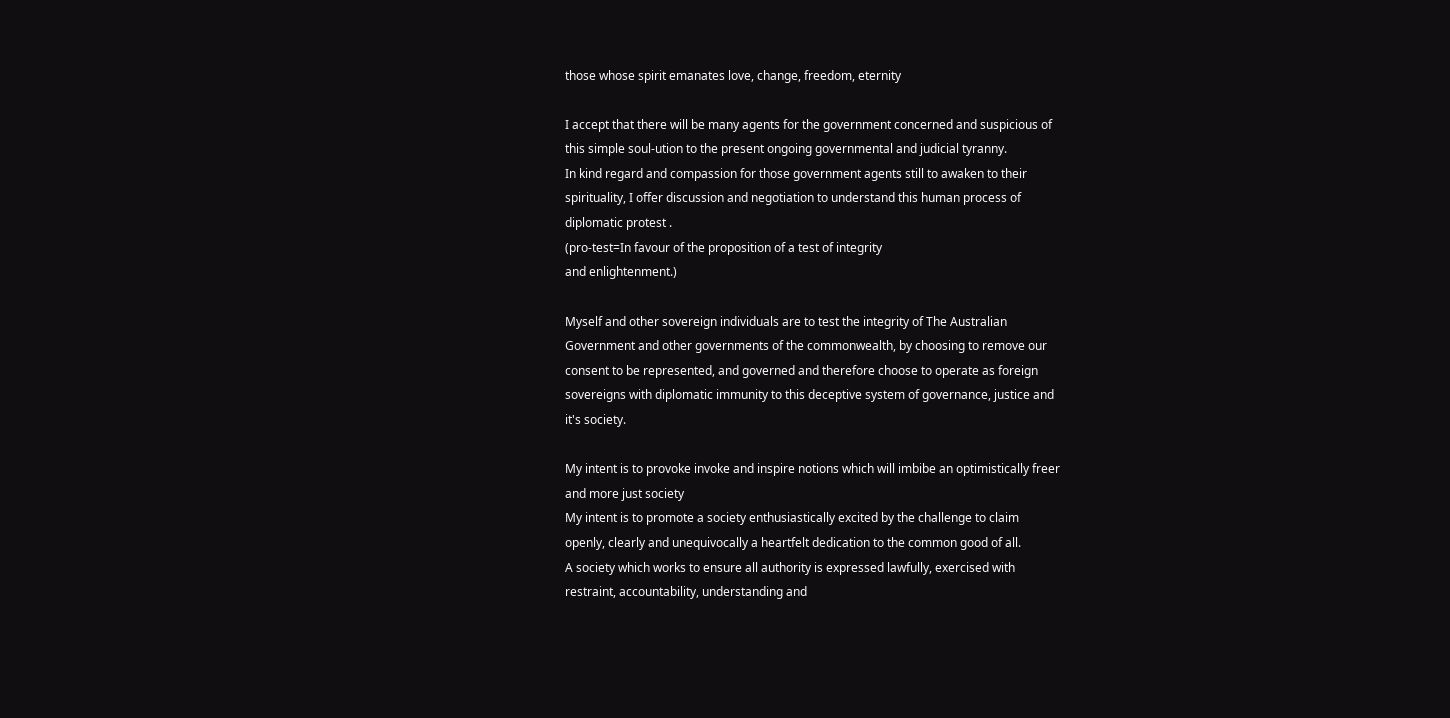those whose spirit emanates love, change, freedom, eternity

I accept that there will be many agents for the government concerned and suspicious of
this simple soul-ution to the present ongoing governmental and judicial tyranny.
In kind regard and compassion for those government agents still to awaken to their
spirituality, I offer discussion and negotiation to understand this human process of
diplomatic protest .
(pro-test=In favour of the proposition of a test of integrity
and enlightenment.)

Myself and other sovereign individuals are to test the integrity of The Australian
Government and other governments of the commonwealth, by choosing to remove our
consent to be represented, and governed and therefore choose to operate as foreign
sovereigns with diplomatic immunity to this deceptive system of governance, justice and
it's society.

My intent is to provoke invoke and inspire notions which will imbibe an optimistically freer
and more just society
My intent is to promote a society enthusiastically excited by the challenge to claim
openly, clearly and unequivocally a heartfelt dedication to the common good of all.
A society which works to ensure all authority is expressed lawfully, exercised with
restraint, accountability, understanding and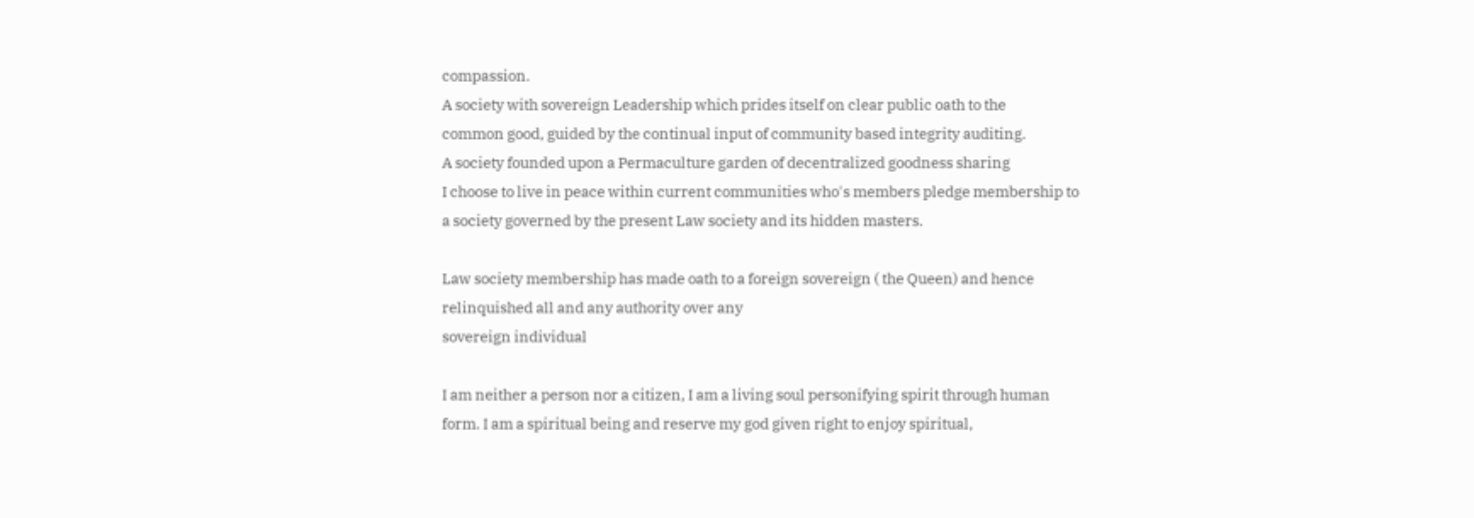compassion.
A society with sovereign Leadership which prides itself on clear public oath to the
common good, guided by the continual input of community based integrity auditing.
A society founded upon a Permaculture garden of decentralized goodness sharing
I choose to live in peace within current communities who's members pledge membership to
a society governed by the present Law society and its hidden masters.

Law society membership has made oath to a foreign sovereign ( the Queen) and hence
relinquished all and any authority over any
sovereign individual

I am neither a person nor a citizen, I am a living soul personifying spirit through human
form. I am a spiritual being and reserve my god given right to enjoy spiritual,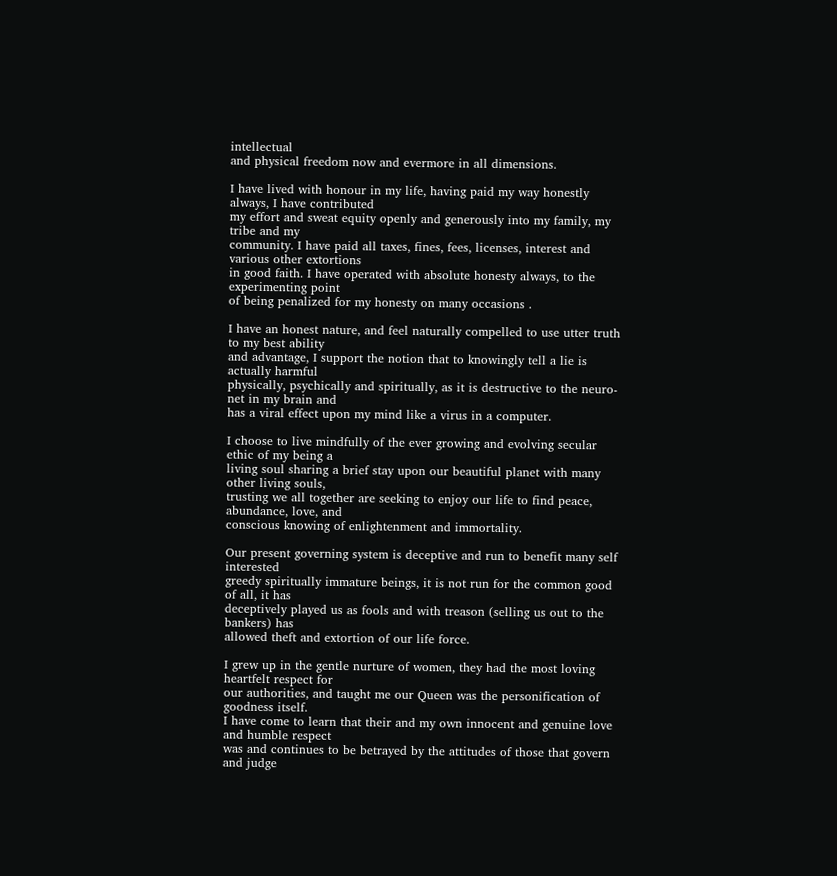intellectual
and physical freedom now and evermore in all dimensions.

I have lived with honour in my life, having paid my way honestly always, I have contributed
my effort and sweat equity openly and generously into my family, my tribe and my
community. I have paid all taxes, fines, fees, licenses, interest and various other extortions
in good faith. I have operated with absolute honesty always, to the experimenting point
of being penalized for my honesty on many occasions .

I have an honest nature, and feel naturally compelled to use utter truth to my best ability
and advantage, I support the notion that to knowingly tell a lie is actually harmful
physically, psychically and spiritually, as it is destructive to the neuro-net in my brain and
has a viral effect upon my mind like a virus in a computer.

I choose to live mindfully of the ever growing and evolving secular ethic of my being a
living soul sharing a brief stay upon our beautiful planet with many other living souls,
trusting we all together are seeking to enjoy our life to find peace, abundance, love, and
conscious knowing of enlightenment and immortality.

Our present governing system is deceptive and run to benefit many self interested
greedy spiritually immature beings, it is not run for the common good of all, it has
deceptively played us as fools and with treason (selling us out to the bankers) has
allowed theft and extortion of our life force.

I grew up in the gentle nurture of women, they had the most loving heartfelt respect for
our authorities, and taught me our Queen was the personification of goodness itself.
I have come to learn that their and my own innocent and genuine love and humble respect
was and continues to be betrayed by the attitudes of those that govern and judge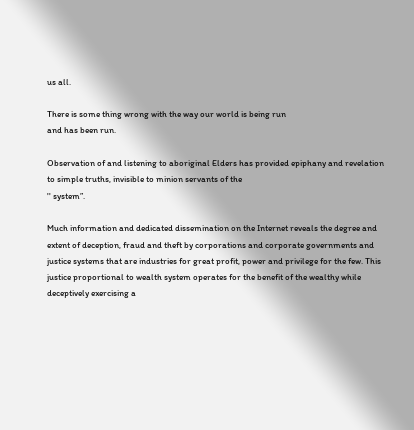us all.

There is some thing wrong with the way our world is being run
and has been run.

Observation of and listening to aboriginal Elders has provided epiphany and revelation
to simple truths, invisible to minion servants of the
'' system”.

Much information and dedicated dissemination on the Internet reveals the degree and
extent of deception, fraud and theft by corporations and corporate governments and
justice systems that are industries for great profit, power and privilege for the few. This
justice proportional to wealth system operates for the benefit of the wealthy while
deceptively exercising a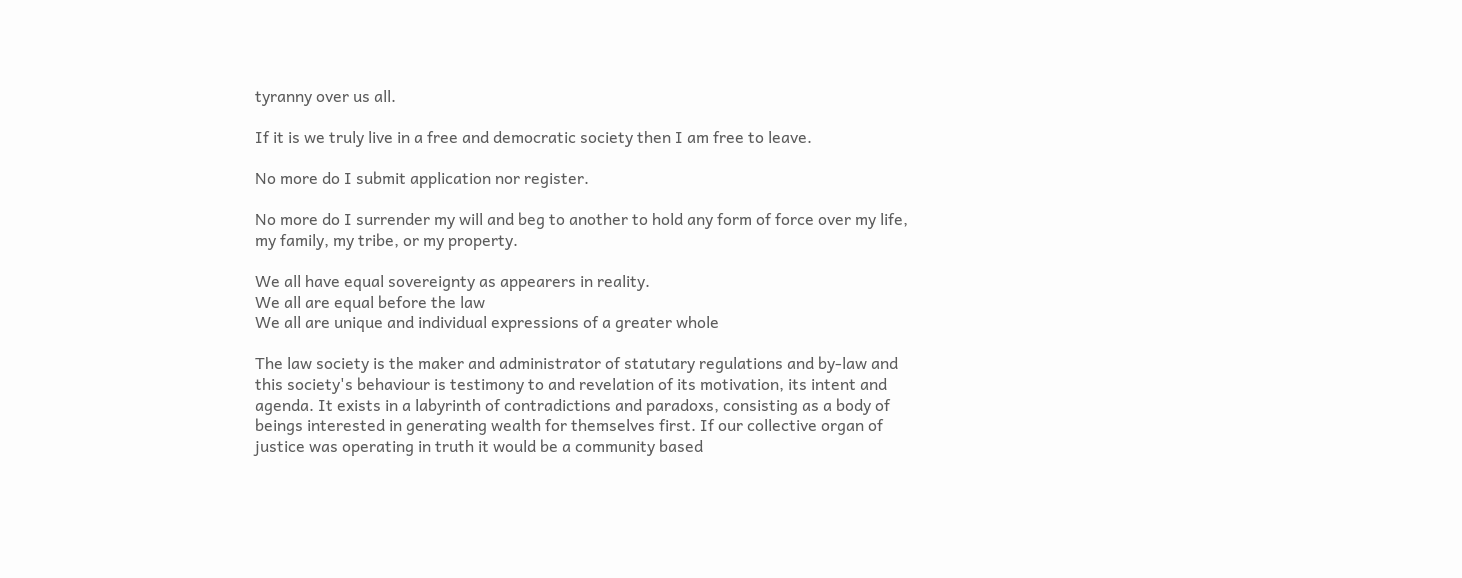tyranny over us all.

If it is we truly live in a free and democratic society then I am free to leave.

No more do I submit application nor register.

No more do I surrender my will and beg to another to hold any form of force over my life,
my family, my tribe, or my property.

We all have equal sovereignty as appearers in reality.
We all are equal before the law
We all are unique and individual expressions of a greater whole

The law society is the maker and administrator of statutary regulations and by-law and
this society's behaviour is testimony to and revelation of its motivation, its intent and
agenda. It exists in a labyrinth of contradictions and paradoxs, consisting as a body of
beings interested in generating wealth for themselves first. If our collective organ of
justice was operating in truth it would be a community based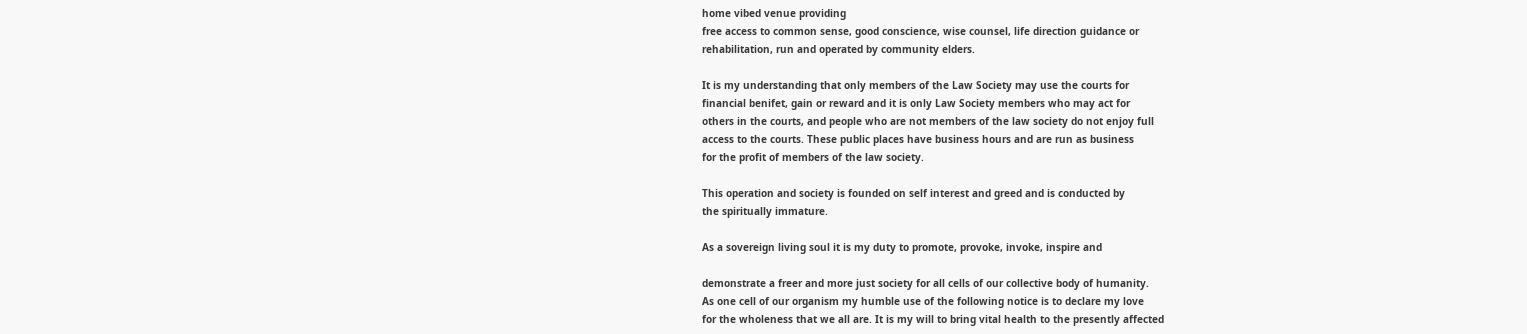home vibed venue providing
free access to common sense, good conscience, wise counsel, life direction guidance or
rehabilitation, run and operated by community elders.

It is my understanding that only members of the Law Society may use the courts for
financial benifet, gain or reward and it is only Law Society members who may act for
others in the courts, and people who are not members of the law society do not enjoy full
access to the courts. These public places have business hours and are run as business
for the profit of members of the law society.

This operation and society is founded on self interest and greed and is conducted by
the spiritually immature.

As a sovereign living soul it is my duty to promote, provoke, invoke, inspire and

demonstrate a freer and more just society for all cells of our collective body of humanity.
As one cell of our organism my humble use of the following notice is to declare my love
for the wholeness that we all are. It is my will to bring vital health to the presently affected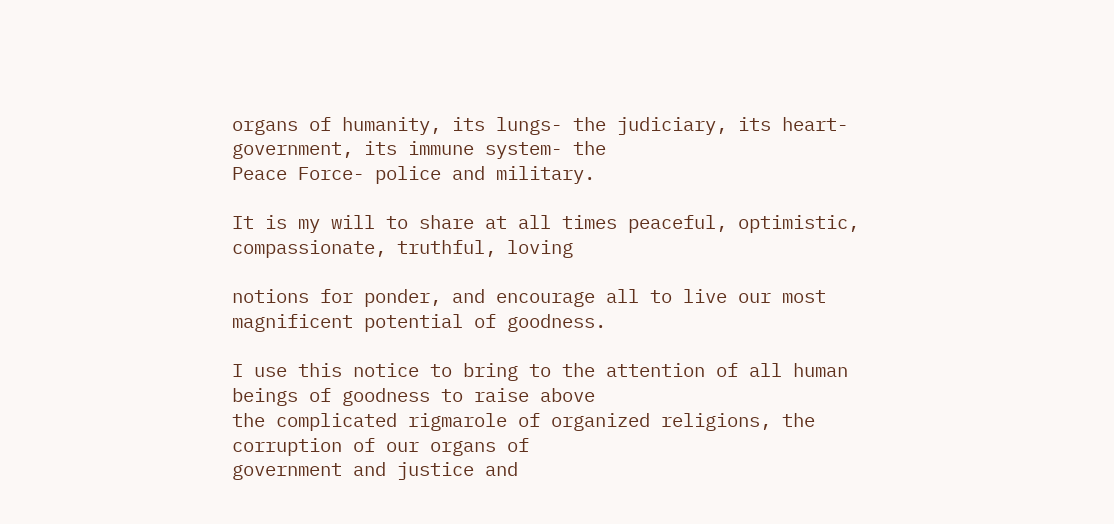organs of humanity, its lungs- the judiciary, its heart- government, its immune system- the
Peace Force- police and military.

It is my will to share at all times peaceful, optimistic, compassionate, truthful, loving

notions for ponder, and encourage all to live our most magnificent potential of goodness.

I use this notice to bring to the attention of all human beings of goodness to raise above
the complicated rigmarole of organized religions, the corruption of our organs of
government and justice and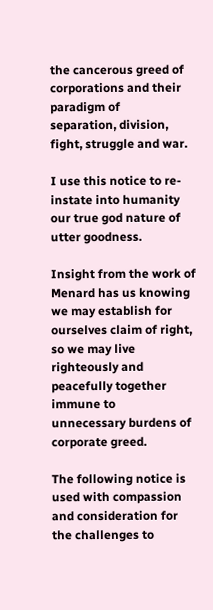the cancerous greed of corporations and their paradigm of
separation, division, fight, struggle and war.

I use this notice to re-instate into humanity our true god nature of utter goodness.

Insight from the work of Menard has us knowing we may establish for
ourselves claim of right, so we may live righteously and peacefully together immune to
unnecessary burdens of corporate greed.

The following notice is used with compassion and consideration for the challenges to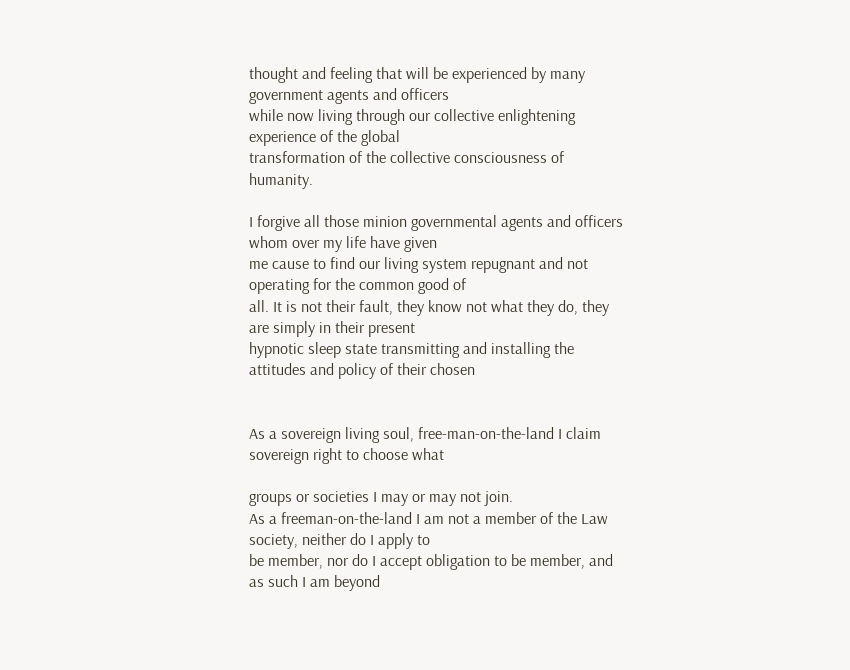thought and feeling that will be experienced by many government agents and officers
while now living through our collective enlightening experience of the global
transformation of the collective consciousness of humanity.

I forgive all those minion governmental agents and officers whom over my life have given
me cause to find our living system repugnant and not operating for the common good of
all. It is not their fault, they know not what they do, they are simply in their present
hypnotic sleep state transmitting and installing the attitudes and policy of their chosen


As a sovereign living soul, free-man-on-the-land I claim sovereign right to choose what

groups or societies I may or may not join.
As a freeman-on-the-land I am not a member of the Law society, neither do I apply to
be member, nor do I accept obligation to be member, and as such I am beyond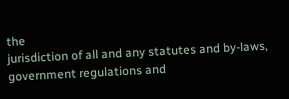the
jurisdiction of all and any statutes and by-laws, government regulations and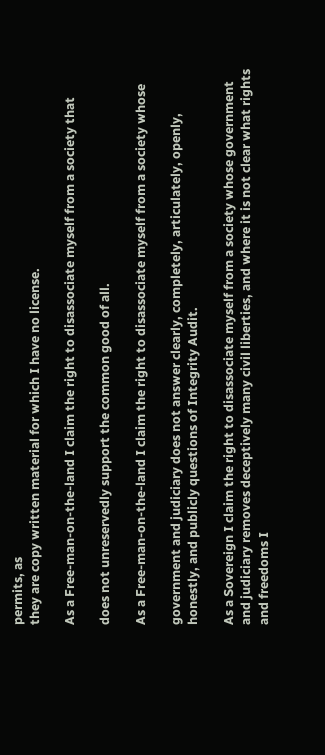permits, as
they are copy written material for which I have no license.

As a Free-man-on-the-land I claim the right to disassociate myself from a society that

does not unreservedly support the common good of all.

As a Free-man-on-the-land I claim the right to disassociate myself from a society whose

government and judiciary does not answer clearly, completely, articulately, openly,
honestly, and publicly questions of Integrity Audit.

As a Sovereign I claim the right to disassociate myself from a society whose government
and judiciary removes deceptively many civil liberties, and where it is not clear what rights
and freedoms I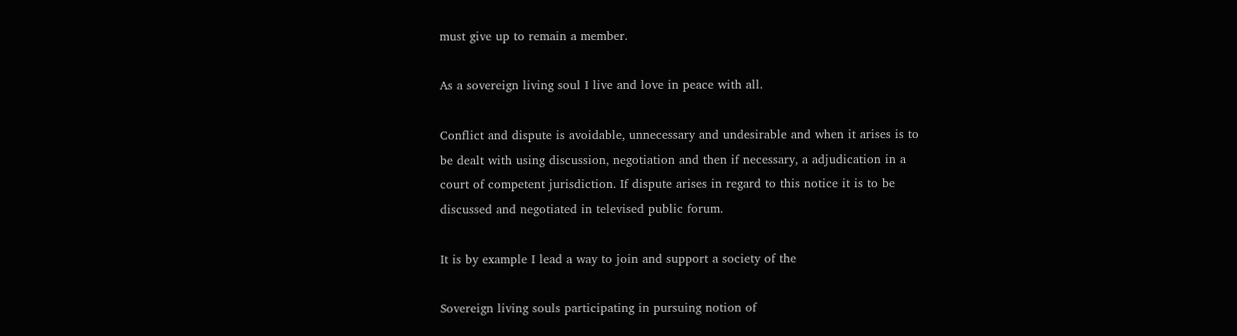must give up to remain a member.

As a sovereign living soul I live and love in peace with all.

Conflict and dispute is avoidable, unnecessary and undesirable and when it arises is to
be dealt with using discussion, negotiation and then if necessary, a adjudication in a
court of competent jurisdiction. If dispute arises in regard to this notice it is to be
discussed and negotiated in televised public forum.

It is by example I lead a way to join and support a society of the

Sovereign living souls participating in pursuing notion of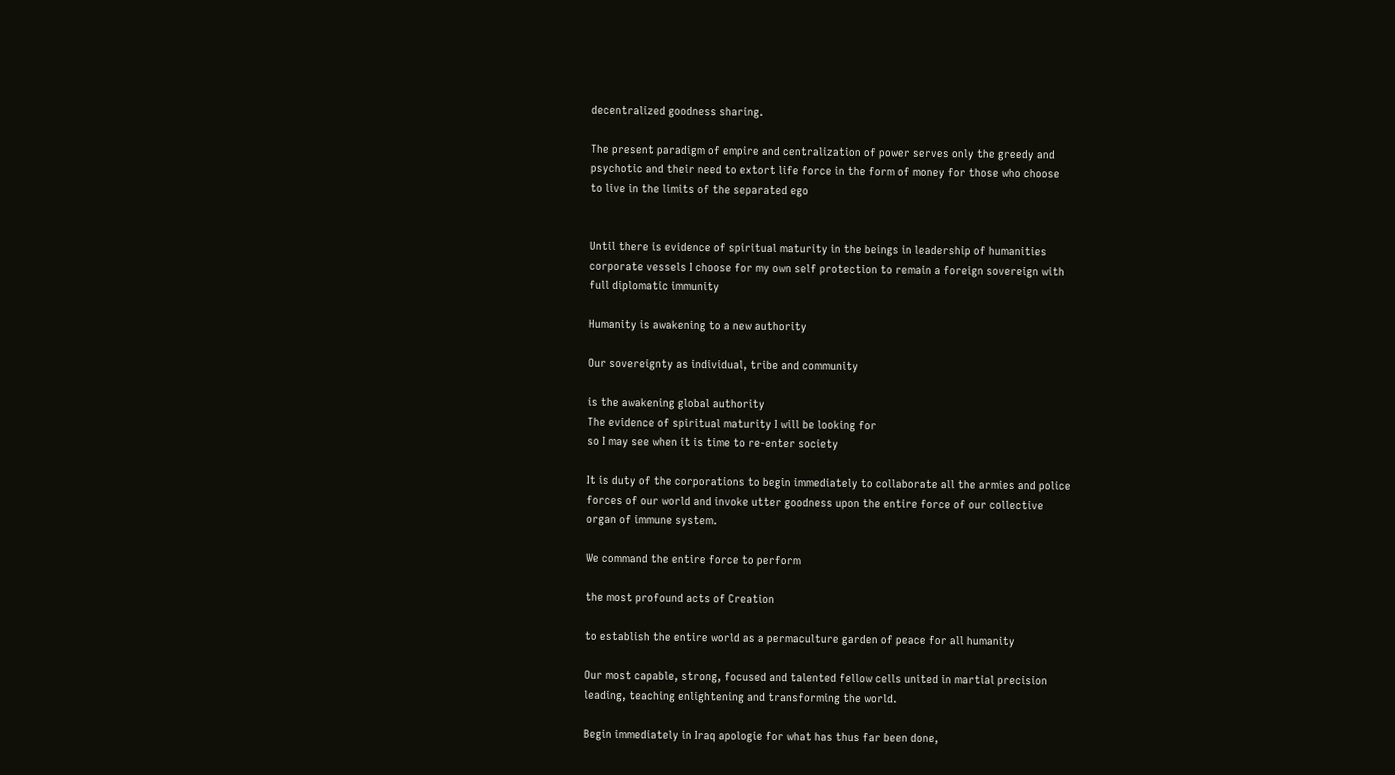decentralized goodness sharing.

The present paradigm of empire and centralization of power serves only the greedy and
psychotic and their need to extort life force in the form of money for those who choose
to live in the limits of the separated ego


Until there is evidence of spiritual maturity in the beings in leadership of humanities
corporate vessels I choose for my own self protection to remain a foreign sovereign with
full diplomatic immunity

Humanity is awakening to a new authority

Our sovereignty as individual, tribe and community

is the awakening global authority
The evidence of spiritual maturity I will be looking for
so I may see when it is time to re-enter society

It is duty of the corporations to begin immediately to collaborate all the armies and police
forces of our world and invoke utter goodness upon the entire force of our collective
organ of immune system.

We command the entire force to perform

the most profound acts of Creation

to establish the entire world as a permaculture garden of peace for all humanity

Our most capable, strong, focused and talented fellow cells united in martial precision
leading, teaching enlightening and transforming the world.

Begin immediately in Iraq apologie for what has thus far been done,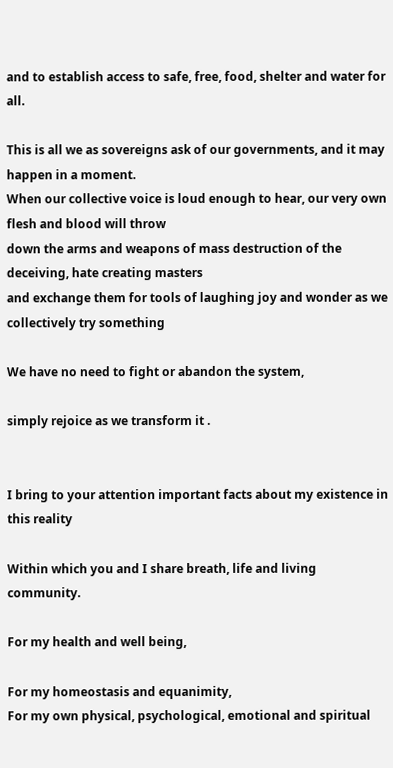and to establish access to safe, free, food, shelter and water for all.

This is all we as sovereigns ask of our governments, and it may happen in a moment.
When our collective voice is loud enough to hear, our very own flesh and blood will throw
down the arms and weapons of mass destruction of the deceiving, hate creating masters
and exchange them for tools of laughing joy and wonder as we collectively try something

We have no need to fight or abandon the system,

simply rejoice as we transform it .


I bring to your attention important facts about my existence in this reality

Within which you and I share breath, life and living community.

For my health and well being,

For my homeostasis and equanimity,
For my own physical, psychological, emotional and spiritual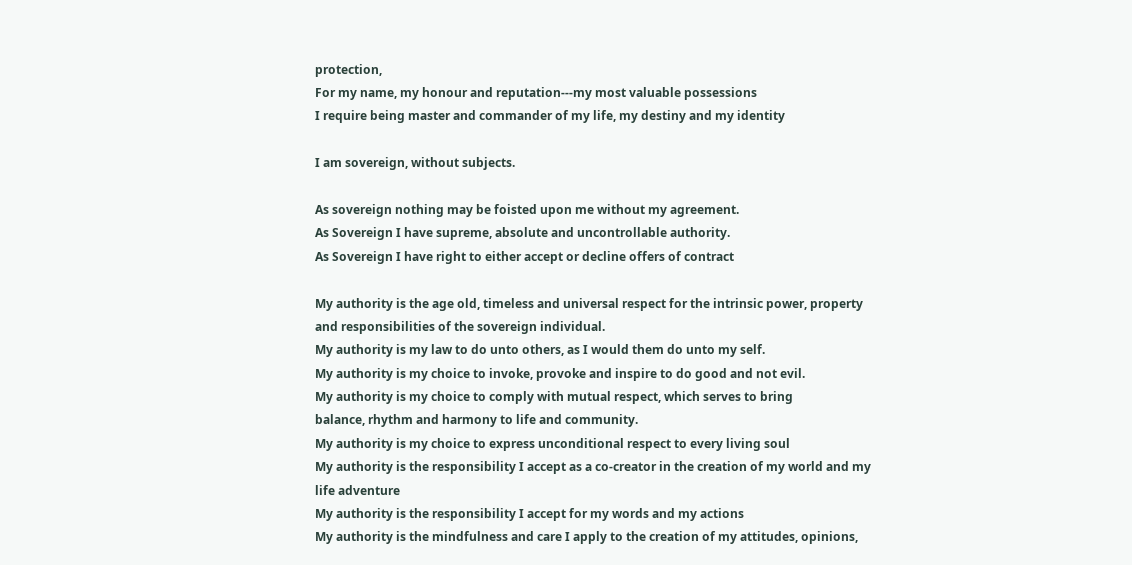protection,
For my name, my honour and reputation---my most valuable possessions
I require being master and commander of my life, my destiny and my identity

I am sovereign, without subjects.

As sovereign nothing may be foisted upon me without my agreement.
As Sovereign I have supreme, absolute and uncontrollable authority.
As Sovereign I have right to either accept or decline offers of contract

My authority is the age old, timeless and universal respect for the intrinsic power, property
and responsibilities of the sovereign individual.
My authority is my law to do unto others, as I would them do unto my self.
My authority is my choice to invoke, provoke and inspire to do good and not evil.
My authority is my choice to comply with mutual respect, which serves to bring
balance, rhythm and harmony to life and community.
My authority is my choice to express unconditional respect to every living soul
My authority is the responsibility I accept as a co-creator in the creation of my world and my
life adventure
My authority is the responsibility I accept for my words and my actions
My authority is the mindfulness and care I apply to the creation of my attitudes, opinions,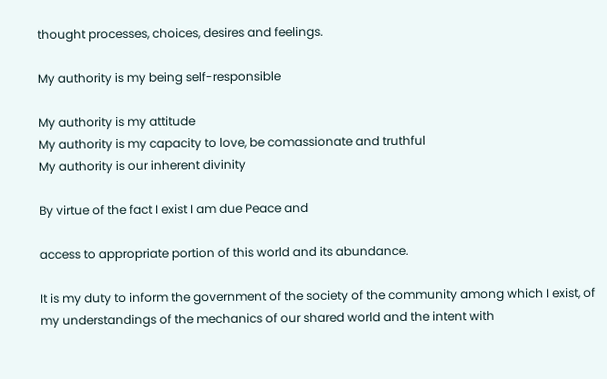thought processes, choices, desires and feelings.

My authority is my being self-responsible

My authority is my attitude
My authority is my capacity to love, be comassionate and truthful
My authority is our inherent divinity

By virtue of the fact I exist I am due Peace and

access to appropriate portion of this world and its abundance.

It is my duty to inform the government of the society of the community among which I exist, of
my understandings of the mechanics of our shared world and the intent with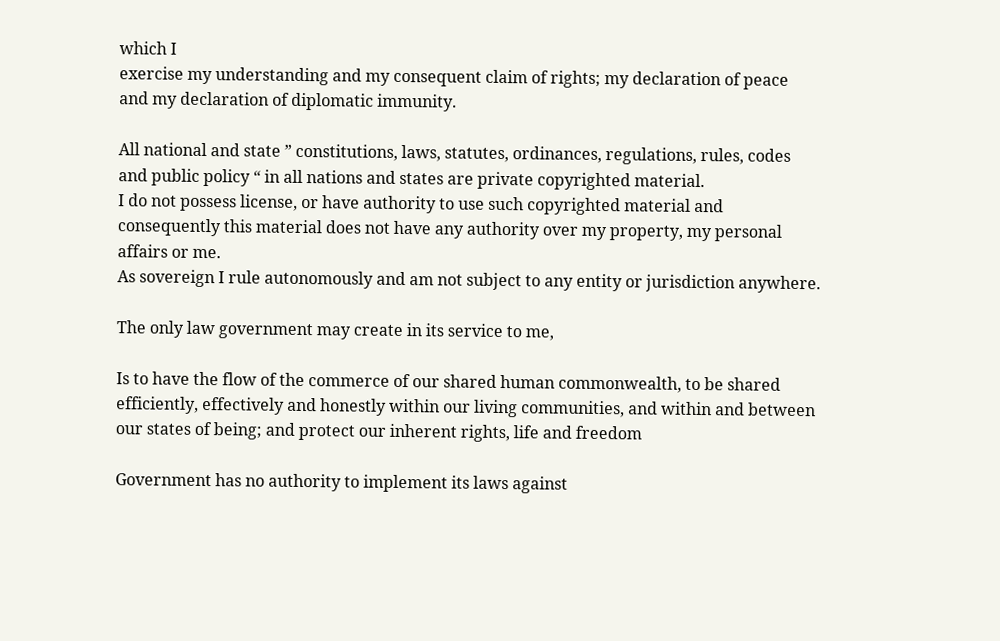which I
exercise my understanding and my consequent claim of rights; my declaration of peace
and my declaration of diplomatic immunity.

All national and state ” constitutions, laws, statutes, ordinances, regulations, rules, codes
and public policy “ in all nations and states are private copyrighted material.
I do not possess license, or have authority to use such copyrighted material and
consequently this material does not have any authority over my property, my personal
affairs or me.
As sovereign I rule autonomously and am not subject to any entity or jurisdiction anywhere.

The only law government may create in its service to me,

Is to have the flow of the commerce of our shared human commonwealth, to be shared
efficiently, effectively and honestly within our living communities, and within and between
our states of being; and protect our inherent rights, life and freedom

Government has no authority to implement its laws against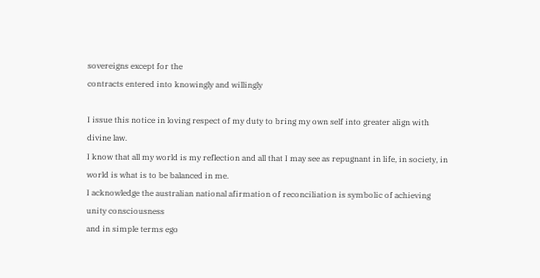sovereigns except for the
contracts entered into knowingly and willingly

I issue this notice in loving respect of my duty to bring my own self into greater align with
divine law.
I know that all my world is my reflection and all that I may see as repugnant in life, in society, in
world is what is to be balanced in me.
I acknowledge the australian national afirmation of reconciliation is symbolic of achieving
unity consciousness
and in simple terms ego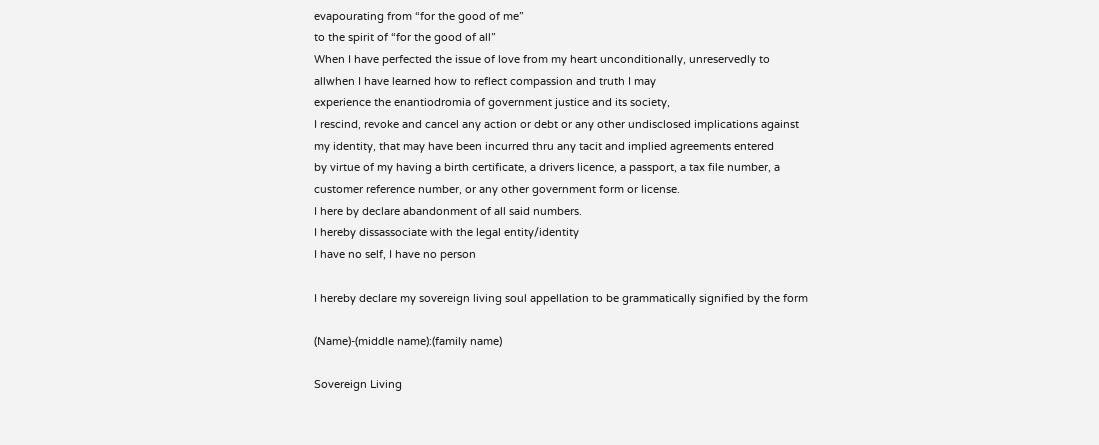evapourating from “for the good of me”
to the spirit of “for the good of all”
When I have perfected the issue of love from my heart unconditionally, unreservedly to
allwhen I have learned how to reflect compassion and truth I may
experience the enantiodromia of government justice and its society,
I rescind, revoke and cancel any action or debt or any other undisclosed implications against
my identity, that may have been incurred thru any tacit and implied agreements entered
by virtue of my having a birth certificate, a drivers licence, a passport, a tax file number, a
customer reference number, or any other government form or license.
I here by declare abandonment of all said numbers.
I hereby dissassociate with the legal entity/identity
I have no self, I have no person

I hereby declare my sovereign living soul appellation to be grammatically signified by the form

(Name)-(middle name):(family name)

Sovereign Living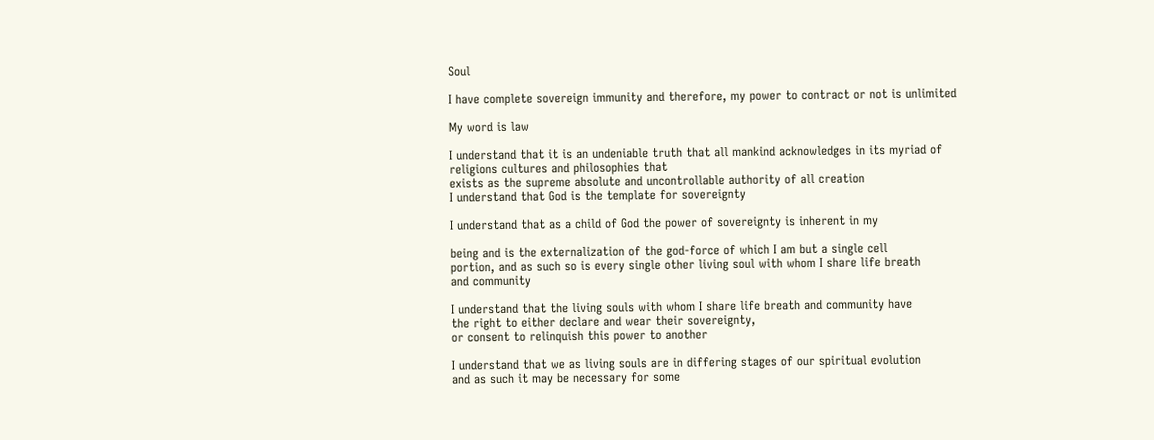Soul

I have complete sovereign immunity and therefore, my power to contract or not is unlimited

My word is law

I understand that it is an undeniable truth that all mankind acknowledges in its myriad of
religions cultures and philosophies that
exists as the supreme absolute and uncontrollable authority of all creation
I understand that God is the template for sovereignty

I understand that as a child of God the power of sovereignty is inherent in my

being and is the externalization of the god-force of which I am but a single cell
portion, and as such so is every single other living soul with whom I share life breath
and community

I understand that the living souls with whom I share life breath and community have
the right to either declare and wear their sovereignty,
or consent to relinquish this power to another

I understand that we as living souls are in differing stages of our spiritual evolution
and as such it may be necessary for some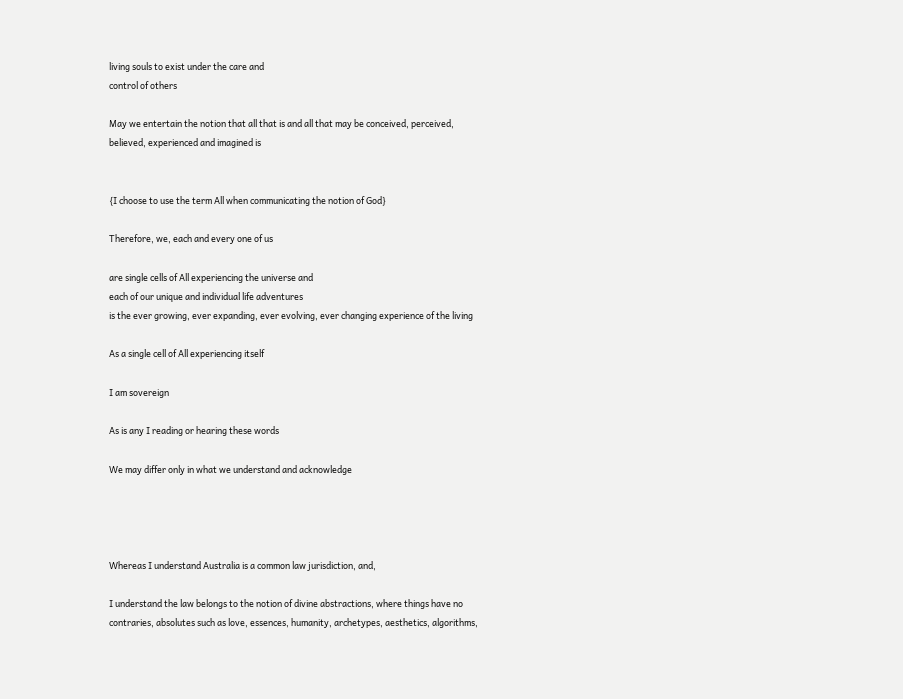living souls to exist under the care and
control of others

May we entertain the notion that all that is and all that may be conceived, perceived,
believed, experienced and imagined is


{I choose to use the term All when communicating the notion of God}

Therefore, we, each and every one of us

are single cells of All experiencing the universe and
each of our unique and individual life adventures
is the ever growing, ever expanding, ever evolving, ever changing experience of the living

As a single cell of All experiencing itself

I am sovereign

As is any I reading or hearing these words

We may differ only in what we understand and acknowledge




Whereas I understand Australia is a common law jurisdiction, and,

I understand the law belongs to the notion of divine abstractions, where things have no
contraries, absolutes such as love, essences, humanity, archetypes, aesthetics, algorithms,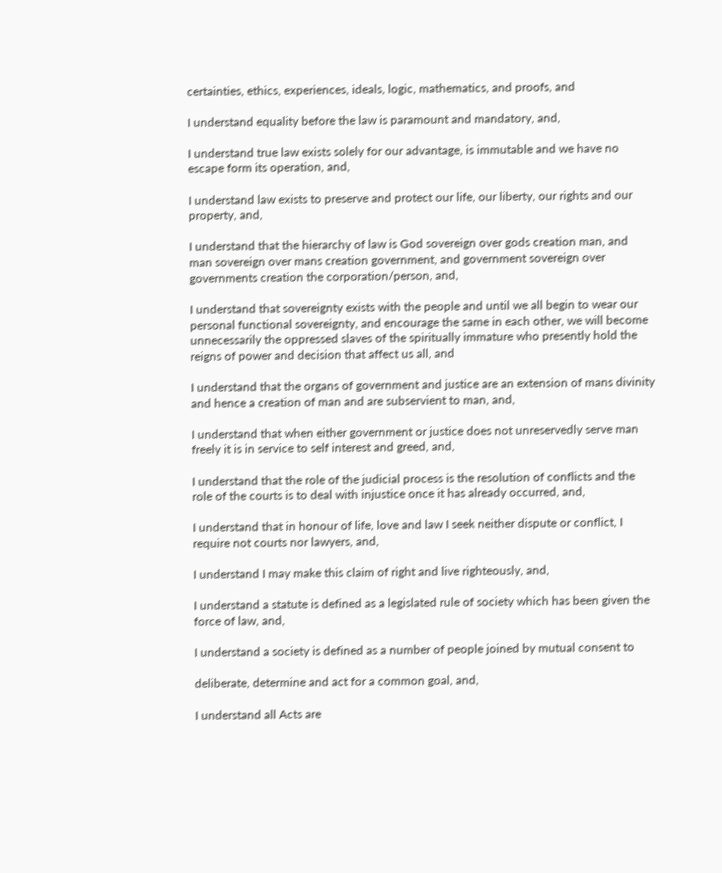certainties, ethics, experiences, ideals, logic, mathematics, and proofs, and

I understand equality before the law is paramount and mandatory, and,

I understand true law exists solely for our advantage, is immutable and we have no
escape form its operation, and,

I understand law exists to preserve and protect our life, our liberty, our rights and our
property, and,

I understand that the hierarchy of law is God sovereign over gods creation man, and
man sovereign over mans creation government, and government sovereign over
governments creation the corporation/person, and,

I understand that sovereignty exists with the people and until we all begin to wear our
personal functional sovereignty, and encourage the same in each other, we will become
unnecessarily the oppressed slaves of the spiritually immature who presently hold the
reigns of power and decision that affect us all, and

I understand that the organs of government and justice are an extension of mans divinity
and hence a creation of man and are subservient to man, and,

I understand that when either government or justice does not unreservedly serve man
freely it is in service to self interest and greed, and,

I understand that the role of the judicial process is the resolution of conflicts and the
role of the courts is to deal with injustice once it has already occurred, and,

I understand that in honour of life, love and law I seek neither dispute or conflict, I
require not courts nor lawyers, and,

I understand I may make this claim of right and live righteously, and,

I understand a statute is defined as a legislated rule of society which has been given the
force of law, and,

I understand a society is defined as a number of people joined by mutual consent to

deliberate, determine and act for a common goal, and,

I understand all Acts are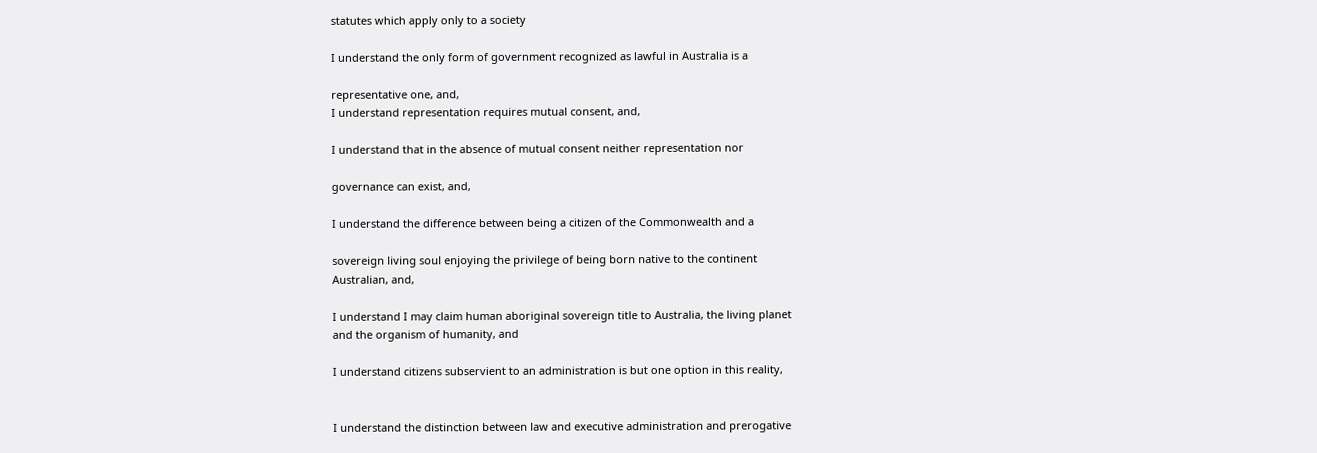statutes which apply only to a society

I understand the only form of government recognized as lawful in Australia is a

representative one, and,
I understand representation requires mutual consent, and,

I understand that in the absence of mutual consent neither representation nor

governance can exist, and,

I understand the difference between being a citizen of the Commonwealth and a

sovereign living soul enjoying the privilege of being born native to the continent
Australian, and,

I understand I may claim human aboriginal sovereign title to Australia, the living planet
and the organism of humanity, and

I understand citizens subservient to an administration is but one option in this reality,


I understand the distinction between law and executive administration and prerogative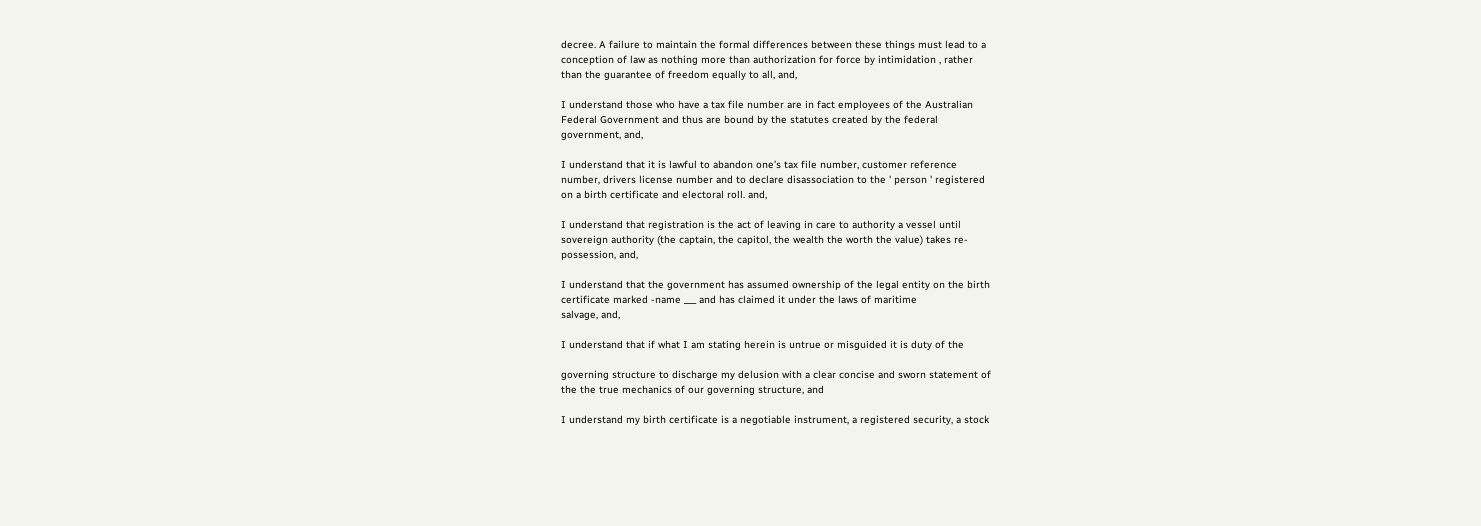decree. A failure to maintain the formal differences between these things must lead to a
conception of law as nothing more than authorization for force by intimidation , rather
than the guarantee of freedom equally to all, and,

I understand those who have a tax file number are in fact employees of the Australian
Federal Government and thus are bound by the statutes created by the federal
government, and,

I understand that it is lawful to abandon one’s tax file number, customer reference
number, drivers license number and to declare disassociation to the ' person ' registered
on a birth certificate and electoral roll. and,

I understand that registration is the act of leaving in care to authority a vessel until
sovereign authority (the captain, the capitol, the wealth the worth the value) takes re-
possession, and,

I understand that the government has assumed ownership of the legal entity on the birth
certificate marked -name ___ and has claimed it under the laws of maritime
salvage, and,

I understand that if what I am stating herein is untrue or misguided it is duty of the

governing structure to discharge my delusion with a clear concise and sworn statement of
the the true mechanics of our governing structure, and

I understand my birth certificate is a negotiable instrument, a registered security, a stock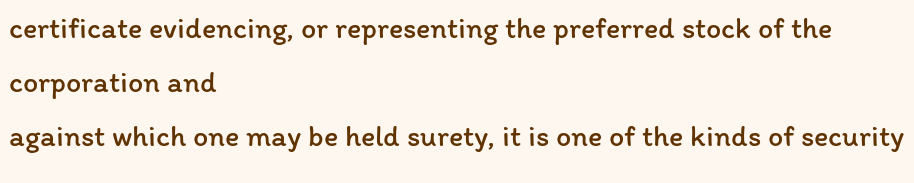certificate evidencing, or representing the preferred stock of the corporation and
against which one may be held surety, it is one of the kinds of security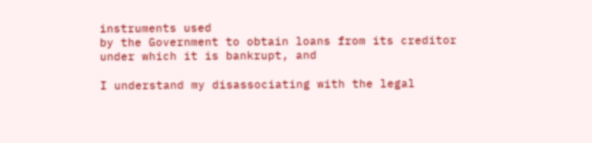instruments used
by the Government to obtain loans from its creditor under which it is bankrupt, and

I understand my disassociating with the legal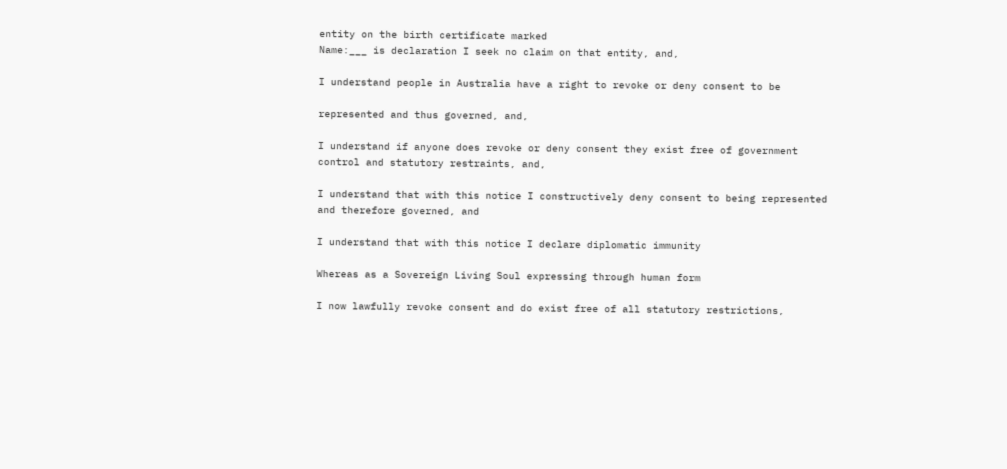entity on the birth certificate marked
Name:___ is declaration I seek no claim on that entity, and,

I understand people in Australia have a right to revoke or deny consent to be

represented and thus governed, and,

I understand if anyone does revoke or deny consent they exist free of government
control and statutory restraints, and,

I understand that with this notice I constructively deny consent to being represented
and therefore governed, and

I understand that with this notice I declare diplomatic immunity

Whereas as a Sovereign Living Soul expressing through human form

I now lawfully revoke consent and do exist free of all statutory restrictions,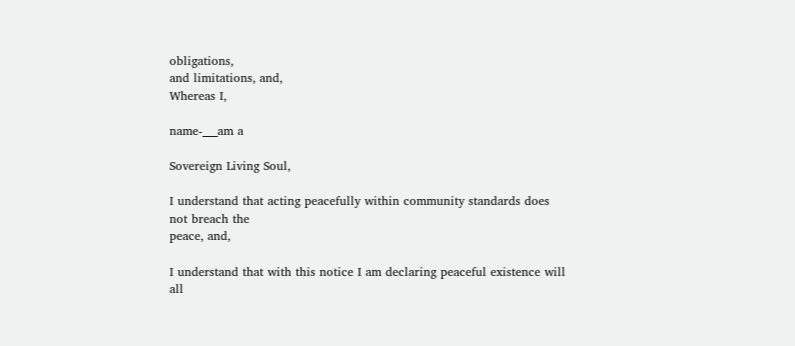obligations,
and limitations, and,
Whereas I,

name-___am a

Sovereign Living Soul,

I understand that acting peacefully within community standards does not breach the
peace, and,

I understand that with this notice I am declaring peaceful existence will all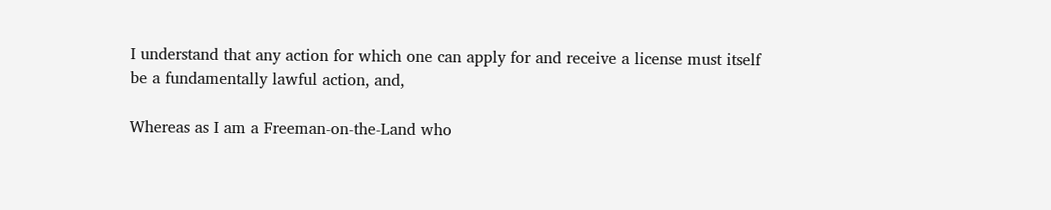I understand that any action for which one can apply for and receive a license must itself
be a fundamentally lawful action, and,

Whereas as I am a Freeman-on-the-Land who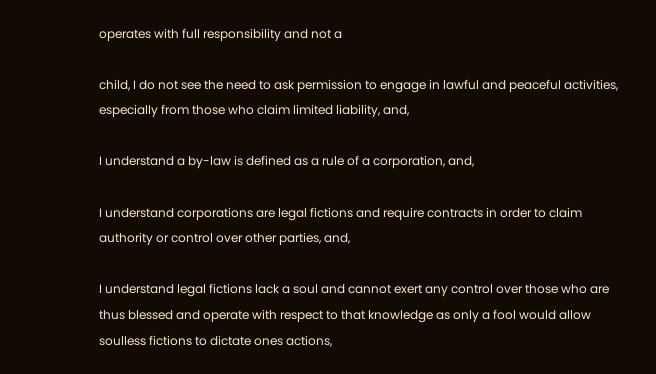operates with full responsibility and not a

child, I do not see the need to ask permission to engage in lawful and peaceful activities,
especially from those who claim limited liability, and,

I understand a by-law is defined as a rule of a corporation, and,

I understand corporations are legal fictions and require contracts in order to claim
authority or control over other parties, and,

I understand legal fictions lack a soul and cannot exert any control over those who are
thus blessed and operate with respect to that knowledge as only a fool would allow
soulless fictions to dictate ones actions,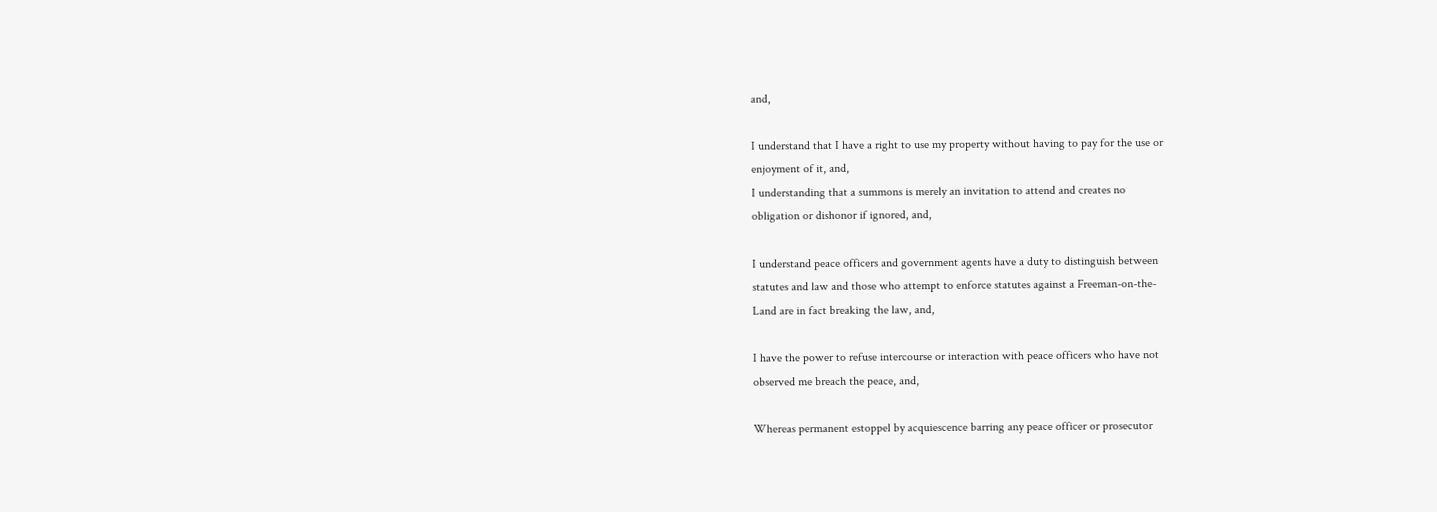and,

I understand that I have a right to use my property without having to pay for the use or
enjoyment of it, and,
I understanding that a summons is merely an invitation to attend and creates no
obligation or dishonor if ignored, and,

I understand peace officers and government agents have a duty to distinguish between
statutes and law and those who attempt to enforce statutes against a Freeman-on-the-
Land are in fact breaking the law, and,

I have the power to refuse intercourse or interaction with peace officers who have not
observed me breach the peace, and,

Whereas permanent estoppel by acquiescence barring any peace officer or prosecutor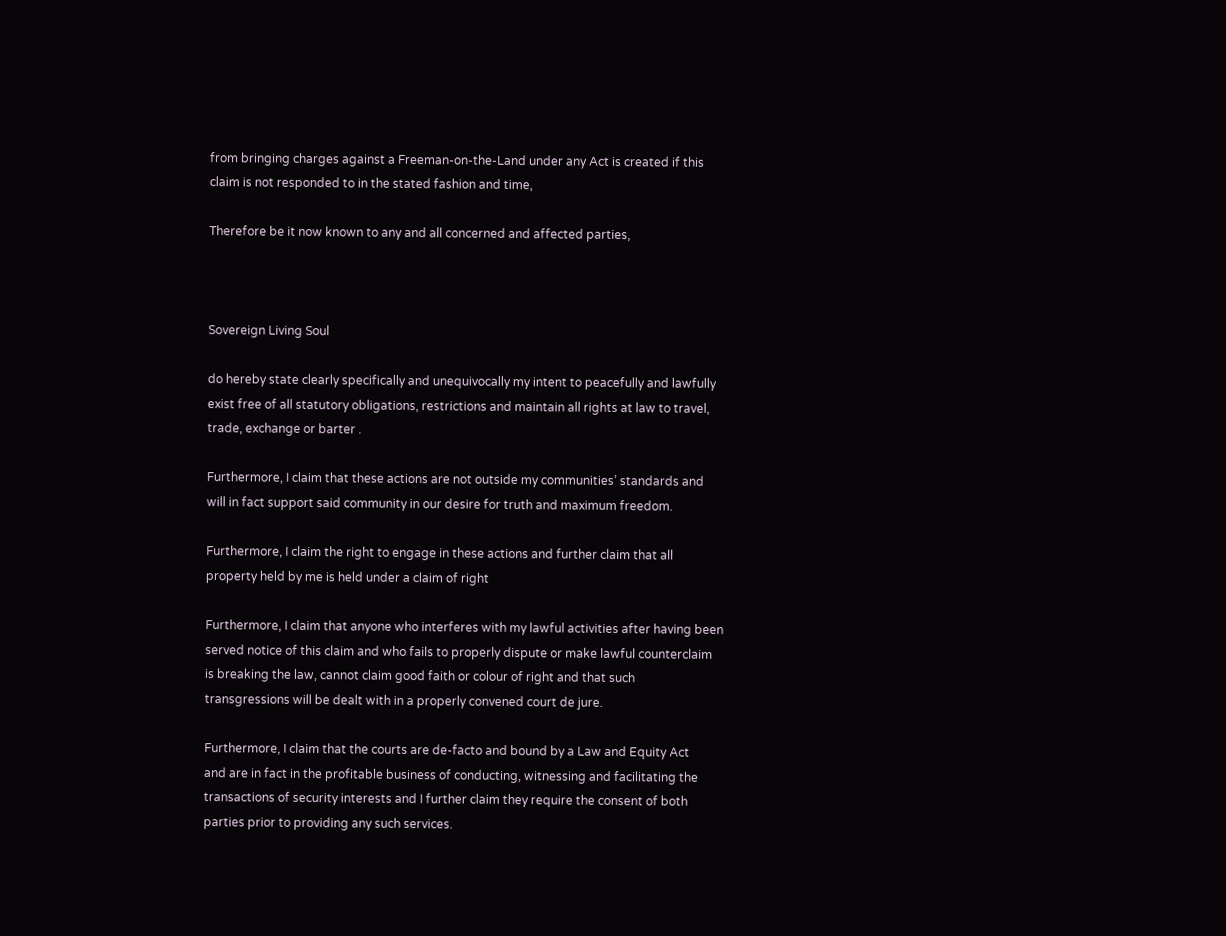from bringing charges against a Freeman-on-the-Land under any Act is created if this
claim is not responded to in the stated fashion and time,

Therefore be it now known to any and all concerned and affected parties,



Sovereign Living Soul

do hereby state clearly specifically and unequivocally my intent to peacefully and lawfully
exist free of all statutory obligations, restrictions and maintain all rights at law to travel,
trade, exchange or barter .

Furthermore, I claim that these actions are not outside my communities’ standards and
will in fact support said community in our desire for truth and maximum freedom.

Furthermore, I claim the right to engage in these actions and further claim that all
property held by me is held under a claim of right

Furthermore, I claim that anyone who interferes with my lawful activities after having been
served notice of this claim and who fails to properly dispute or make lawful counterclaim
is breaking the law, cannot claim good faith or colour of right and that such
transgressions will be dealt with in a properly convened court de jure.

Furthermore, I claim that the courts are de-facto and bound by a Law and Equity Act
and are in fact in the profitable business of conducting, witnessing and facilitating the
transactions of security interests and I further claim they require the consent of both
parties prior to providing any such services.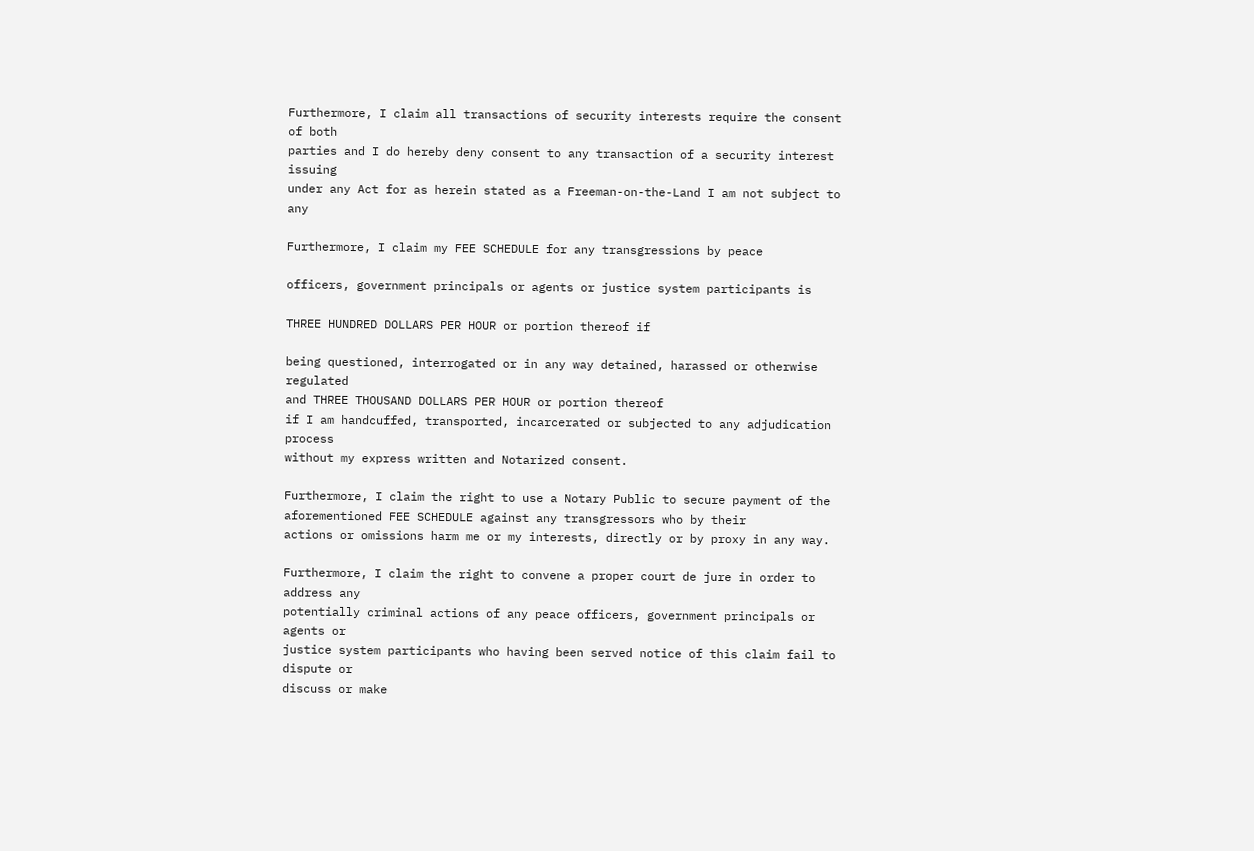Furthermore, I claim all transactions of security interests require the consent of both
parties and I do hereby deny consent to any transaction of a security interest issuing
under any Act for as herein stated as a Freeman-on-the-Land I am not subject to any

Furthermore, I claim my FEE SCHEDULE for any transgressions by peace

officers, government principals or agents or justice system participants is

THREE HUNDRED DOLLARS PER HOUR or portion thereof if

being questioned, interrogated or in any way detained, harassed or otherwise regulated
and THREE THOUSAND DOLLARS PER HOUR or portion thereof
if I am handcuffed, transported, incarcerated or subjected to any adjudication process
without my express written and Notarized consent.

Furthermore, I claim the right to use a Notary Public to secure payment of the
aforementioned FEE SCHEDULE against any transgressors who by their
actions or omissions harm me or my interests, directly or by proxy in any way.

Furthermore, I claim the right to convene a proper court de jure in order to address any
potentially criminal actions of any peace officers, government principals or agents or
justice system participants who having been served notice of this claim fail to dispute or
discuss or make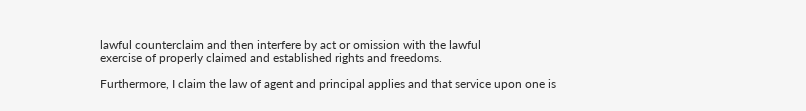lawful counterclaim and then interfere by act or omission with the lawful
exercise of properly claimed and established rights and freedoms.

Furthermore, I claim the law of agent and principal applies and that service upon one is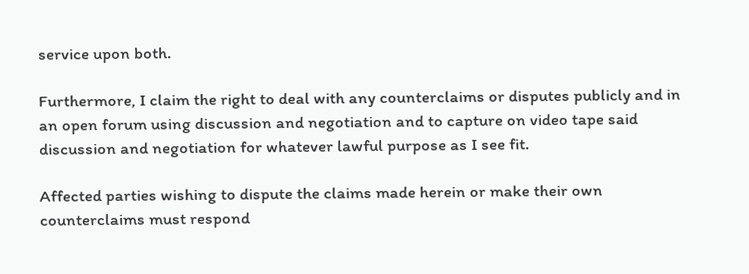service upon both.

Furthermore, I claim the right to deal with any counterclaims or disputes publicly and in
an open forum using discussion and negotiation and to capture on video tape said
discussion and negotiation for whatever lawful purpose as I see fit.

Affected parties wishing to dispute the claims made herein or make their own
counterclaims must respond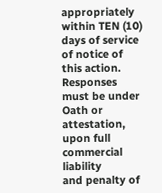appropriately within TEN (10) days of service of notice of
this action. Responses must be under Oath or attestation, upon full commercial liability
and penalty of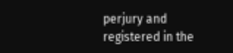perjury and registered in the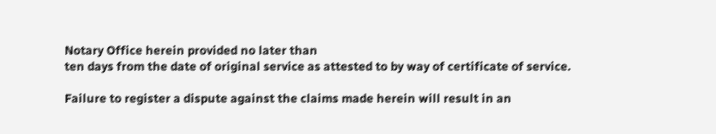Notary Office herein provided no later than
ten days from the date of original service as attested to by way of certificate of service.

Failure to register a dispute against the claims made herein will result in an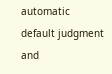automatic
default judgment and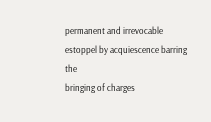permanent and irrevocable estoppel by acquiescence barring the
bringing of charges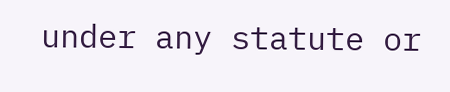under any statute or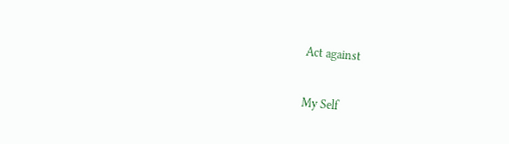Act against

My Self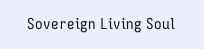Sovereign Living Soul